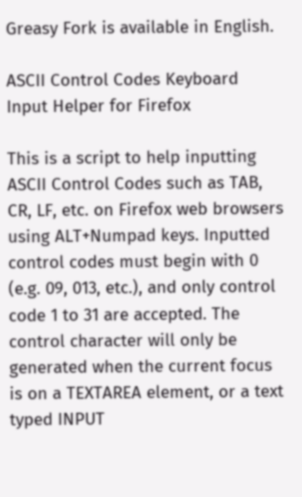Greasy Fork is available in English.

ASCII Control Codes Keyboard Input Helper for Firefox

This is a script to help inputting ASCII Control Codes such as TAB, CR, LF, etc. on Firefox web browsers using ALT+Numpad keys. Inputted control codes must begin with 0 (e.g. 09, 013, etc.), and only control code 1 to 31 are accepted. The control character will only be generated when the current focus is on a TEXTAREA element, or a text typed INPUT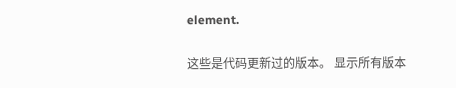element.

这些是代码更新过的版本。 显示所有版本